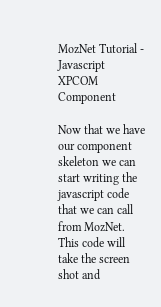MozNet Tutorial - Javascript XPCOM Component

Now that we have our component skeleton we can start writing the javascript code that we can call from MozNet. This code will take the screen shot and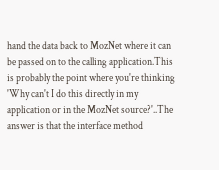hand the data back to MozNet where it can be passed on to the calling application.This is probably the point where you're thinking 'Why can't I do this directly in my application or in the MozNet source?'..The answer is that the interface method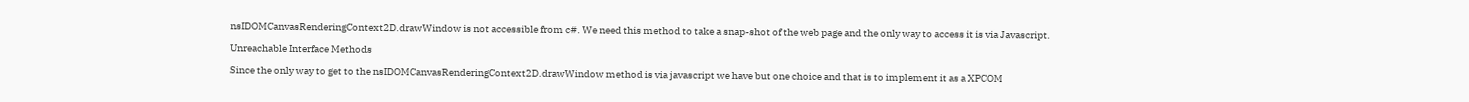nsIDOMCanvasRenderingContext2D.drawWindow is not accessible from c#. We need this method to take a snap-shot of the web page and the only way to access it is via Javascript.

Unreachable Interface Methods

Since the only way to get to the nsIDOMCanvasRenderingContext2D.drawWindow method is via javascript we have but one choice and that is to implement it as a XPCOM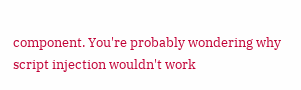component. You're probably wondering why script injection wouldn't work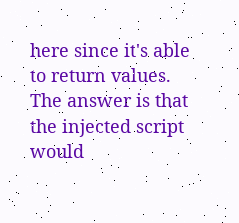here since it's able to return values. The answer is that the injected script would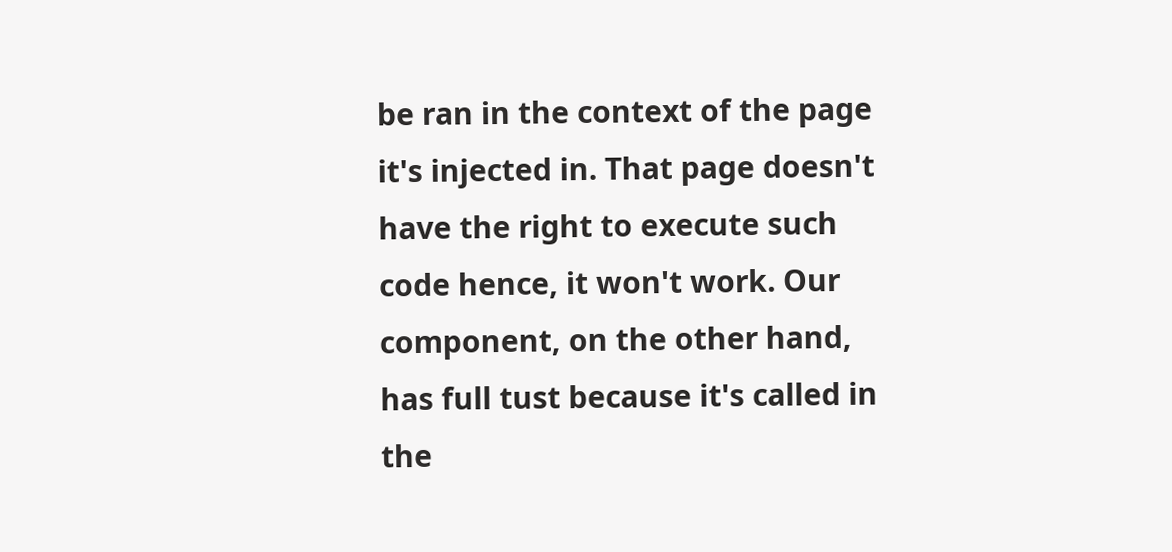be ran in the context of the page it's injected in. That page doesn't have the right to execute such code hence, it won't work. Our component, on the other hand, has full tust because it's called in the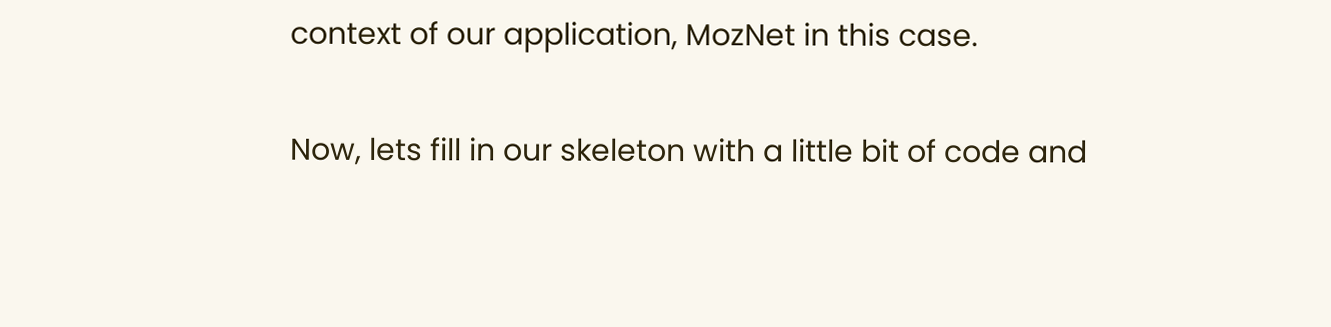context of our application, MozNet in this case.

Now, lets fill in our skeleton with a little bit of code and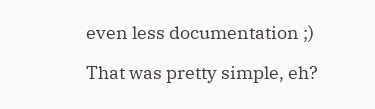even less documentation ;)

That was pretty simple, eh?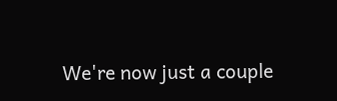We're now just a couple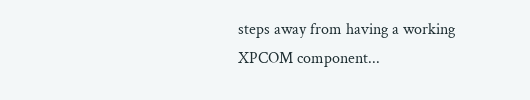steps away from having a working XPCOM component...